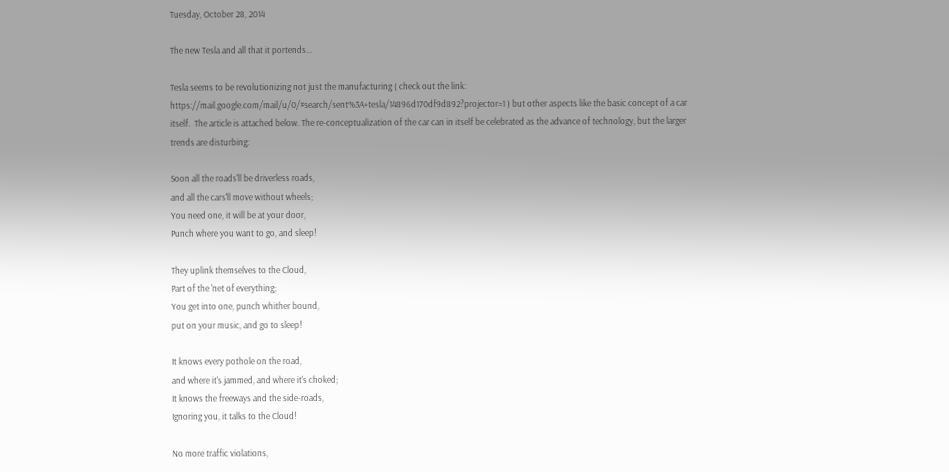Tuesday, October 28, 2014

The new Tesla and all that it portends...

Tesla seems to be revolutionizing not just the manufacturing ( check out the link: https://mail.google.com/mail/u/0/#search/sent%3A+tesla/14896d170df9d892?projector=1 ) but other aspects like the basic concept of a car itself.  The article is attached below. The re-conceptualization of the car can in itself be celebrated as the advance of technology, but the larger trends are disturbing:

Soon all the roads'll be driverless roads,
and all the cars'll move without wheels;
You need one, it will be at your door,
Punch where you want to go, and sleep!

They uplink themselves to the Cloud,
Part of the 'net of everything;
You get into one, punch whither bound,
put on your music, and go to sleep!

It knows every pothole on the road,
and where it's jammed, and where it's choked;
It knows the freeways and the side-roads,
Ignoring you, it talks to the Cloud!

No more traffic violations,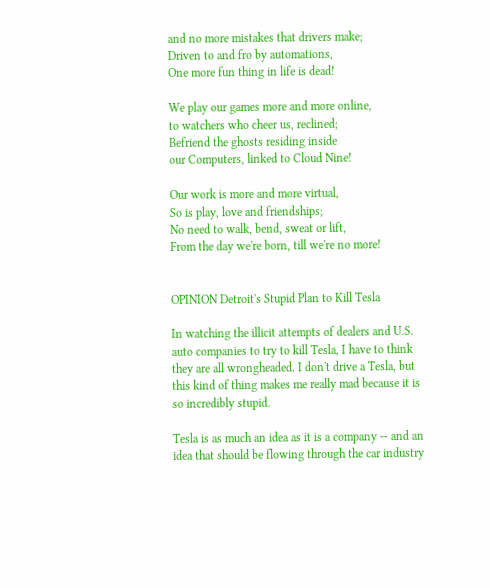and no more mistakes that drivers make;
Driven to and fro by automations,
One more fun thing in life is dead!

We play our games more and more online,
to watchers who cheer us, reclined;
Befriend the ghosts residing inside
our Computers, linked to Cloud Nine!

Our work is more and more virtual,
So is play, love and friendships;
No need to walk, bend, sweat or lift,
From the day we're born, till we're no more!


OPINION Detroit's Stupid Plan to Kill Tesla

In watching the illicit attempts of dealers and U.S. auto companies to try to kill Tesla, I have to think they are all wrongheaded. I don't drive a Tesla, but this kind of thing makes me really mad because it is so incredibly stupid.

Tesla is as much an idea as it is a company -- and an idea that should be flowing through the car industry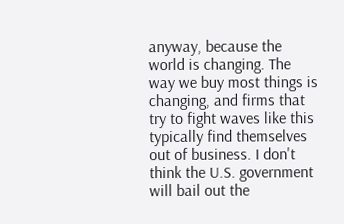anyway, because the world is changing. The way we buy most things is changing, and firms that try to fight waves like this typically find themselves out of business. I don't think the U.S. government will bail out the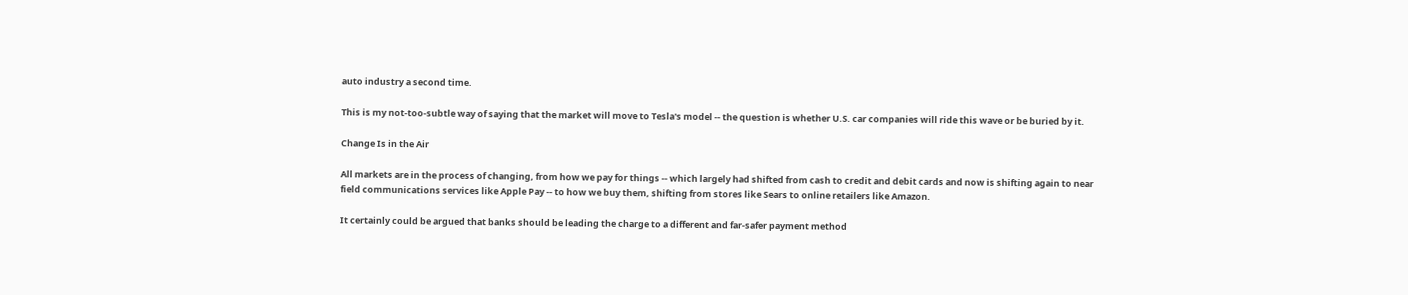auto industry a second time.

This is my not-too-subtle way of saying that the market will move to Tesla's model -- the question is whether U.S. car companies will ride this wave or be buried by it.

Change Is in the Air

All markets are in the process of changing, from how we pay for things -- which largely had shifted from cash to credit and debit cards and now is shifting again to near field communications services like Apple Pay -- to how we buy them, shifting from stores like Sears to online retailers like Amazon.

It certainly could be argued that banks should be leading the charge to a different and far-safer payment method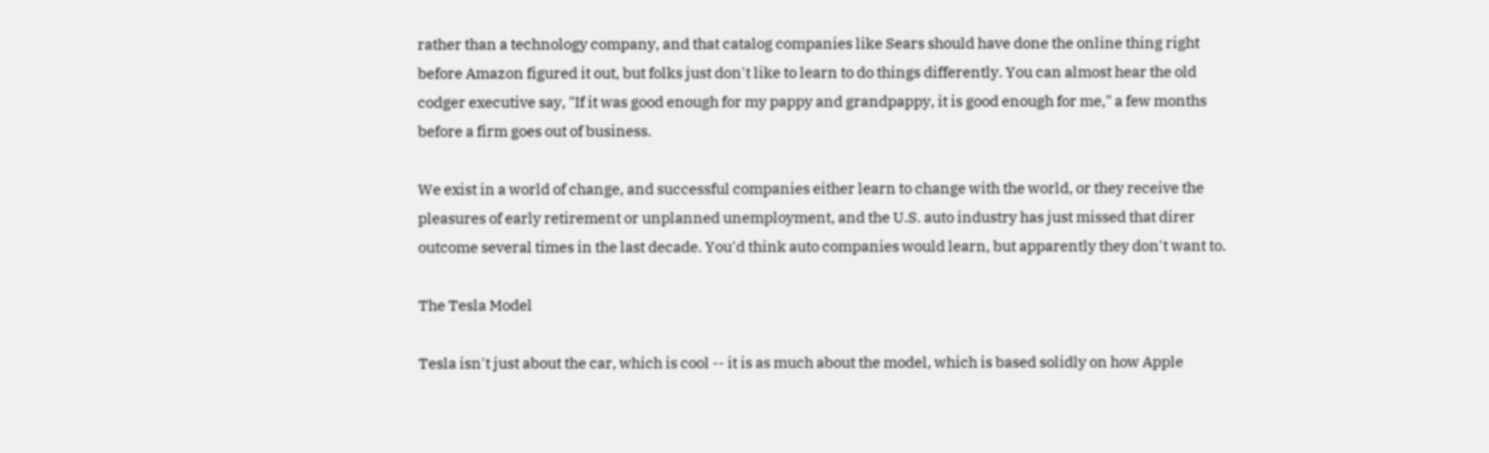rather than a technology company, and that catalog companies like Sears should have done the online thing right before Amazon figured it out, but folks just don't like to learn to do things differently. You can almost hear the old codger executive say, "If it was good enough for my pappy and grandpappy, it is good enough for me," a few months before a firm goes out of business.

We exist in a world of change, and successful companies either learn to change with the world, or they receive the pleasures of early retirement or unplanned unemployment, and the U.S. auto industry has just missed that direr outcome several times in the last decade. You'd think auto companies would learn, but apparently they don't want to.

The Tesla Model

Tesla isn't just about the car, which is cool -- it is as much about the model, which is based solidly on how Apple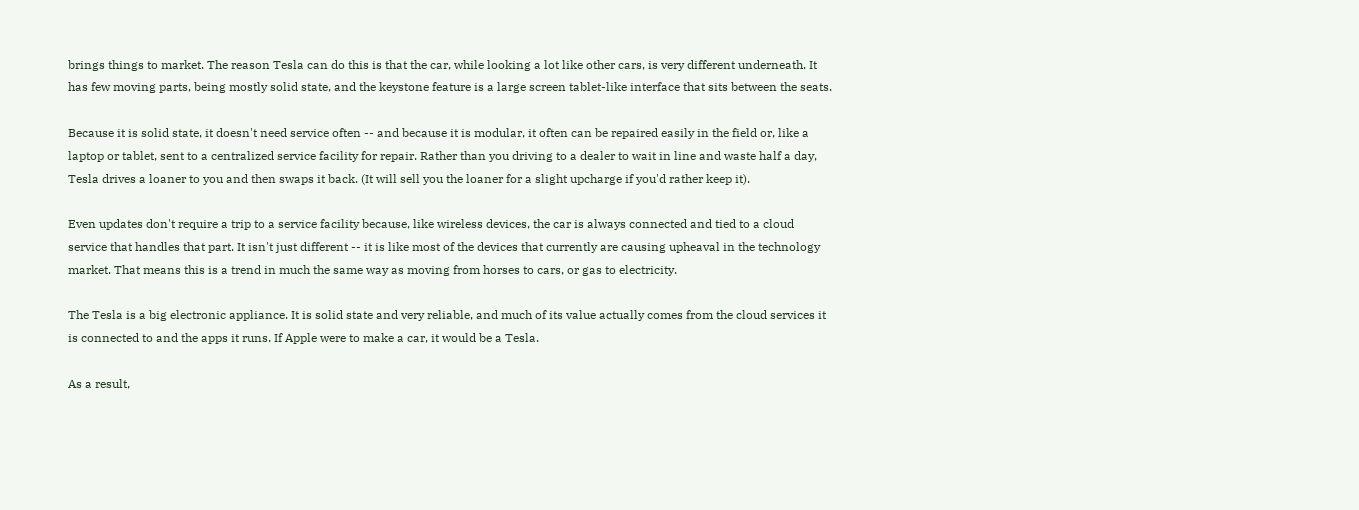brings things to market. The reason Tesla can do this is that the car, while looking a lot like other cars, is very different underneath. It has few moving parts, being mostly solid state, and the keystone feature is a large screen tablet-like interface that sits between the seats.

Because it is solid state, it doesn't need service often -- and because it is modular, it often can be repaired easily in the field or, like a laptop or tablet, sent to a centralized service facility for repair. Rather than you driving to a dealer to wait in line and waste half a day, Tesla drives a loaner to you and then swaps it back. (It will sell you the loaner for a slight upcharge if you'd rather keep it).

Even updates don't require a trip to a service facility because, like wireless devices, the car is always connected and tied to a cloud service that handles that part. It isn't just different -- it is like most of the devices that currently are causing upheaval in the technology market. That means this is a trend in much the same way as moving from horses to cars, or gas to electricity.

The Tesla is a big electronic appliance. It is solid state and very reliable, and much of its value actually comes from the cloud services it is connected to and the apps it runs. If Apple were to make a car, it would be a Tesla.

As a result,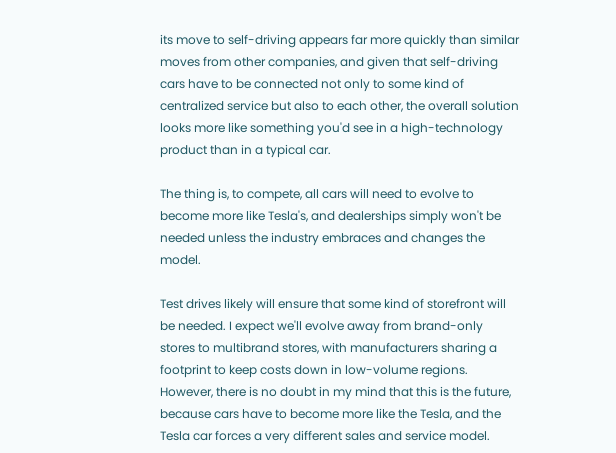its move to self-driving appears far more quickly than similar moves from other companies, and given that self-driving cars have to be connected not only to some kind of centralized service but also to each other, the overall solution looks more like something you'd see in a high-technology product than in a typical car.

The thing is, to compete, all cars will need to evolve to become more like Tesla's, and dealerships simply won't be needed unless the industry embraces and changes the model.

Test drives likely will ensure that some kind of storefront will be needed. I expect we'll evolve away from brand-only stores to multibrand stores, with manufacturers sharing a footprint to keep costs down in low-volume regions. However, there is no doubt in my mind that this is the future, because cars have to become more like the Tesla, and the Tesla car forces a very different sales and service model.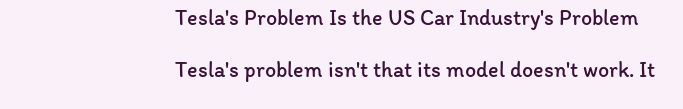Tesla's Problem Is the US Car Industry's Problem

Tesla's problem isn't that its model doesn't work. It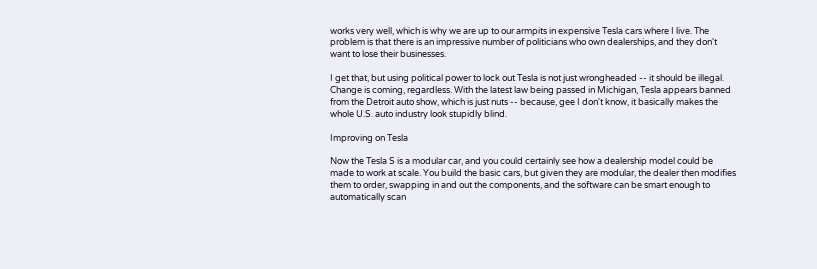works very well, which is why we are up to our armpits in expensive Tesla cars where I live. The problem is that there is an impressive number of politicians who own dealerships, and they don't want to lose their businesses.

I get that, but using political power to lock out Tesla is not just wrongheaded -- it should be illegal. Change is coming, regardless. With the latest law being passed in Michigan, Tesla appears banned from the Detroit auto show, which is just nuts -- because, gee I don't know, it basically makes the whole U.S. auto industry look stupidly blind.

Improving on Tesla

Now the Tesla S is a modular car, and you could certainly see how a dealership model could be made to work at scale. You build the basic cars, but given they are modular, the dealer then modifies them to order, swapping in and out the components, and the software can be smart enough to automatically scan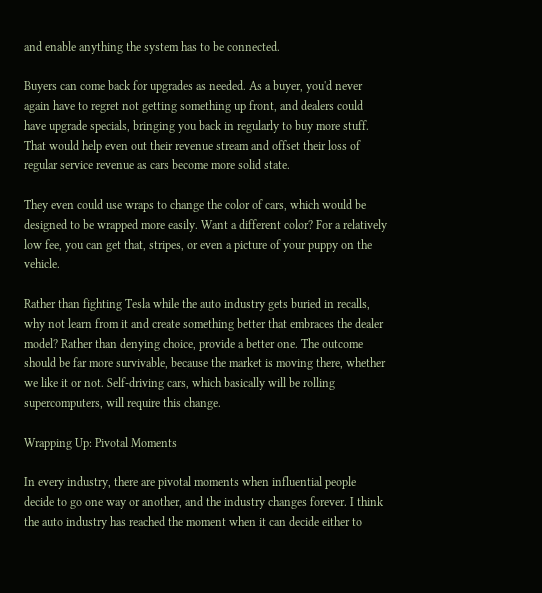and enable anything the system has to be connected.

Buyers can come back for upgrades as needed. As a buyer, you'd never again have to regret not getting something up front, and dealers could have upgrade specials, bringing you back in regularly to buy more stuff. That would help even out their revenue stream and offset their loss of regular service revenue as cars become more solid state.

They even could use wraps to change the color of cars, which would be designed to be wrapped more easily. Want a different color? For a relatively low fee, you can get that, stripes, or even a picture of your puppy on the vehicle.

Rather than fighting Tesla while the auto industry gets buried in recalls, why not learn from it and create something better that embraces the dealer model? Rather than denying choice, provide a better one. The outcome should be far more survivable, because the market is moving there, whether we like it or not. Self-driving cars, which basically will be rolling supercomputers, will require this change.

Wrapping Up: Pivotal Moments

In every industry, there are pivotal moments when influential people decide to go one way or another, and the industry changes forever. I think the auto industry has reached the moment when it can decide either to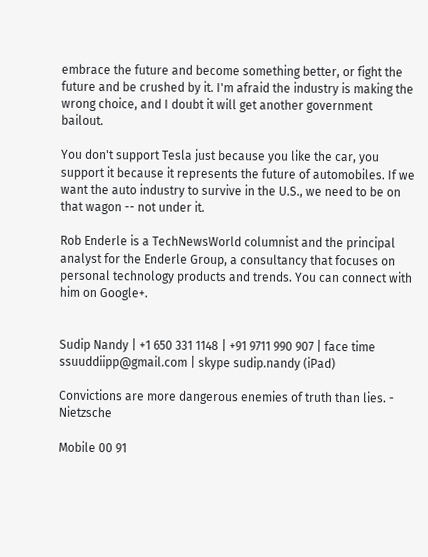embrace the future and become something better, or fight the future and be crushed by it. I'm afraid the industry is making the wrong choice, and I doubt it will get another government bailout.

You don't support Tesla just because you like the car, you support it because it represents the future of automobiles. If we want the auto industry to survive in the U.S., we need to be on that wagon -- not under it.

Rob Enderle is a TechNewsWorld columnist and the principal analyst for the Enderle Group, a consultancy that focuses on personal technology products and trends. You can connect with him on Google+.


Sudip Nandy | +1 650 331 1148 | +91 9711 990 907 | face time ssuuddiipp@gmail.com | skype sudip.nandy (iPad)

Convictions are more dangerous enemies of truth than lies. - Nietzsche

Mobile 00 91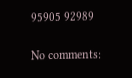95905 92989

No comments: